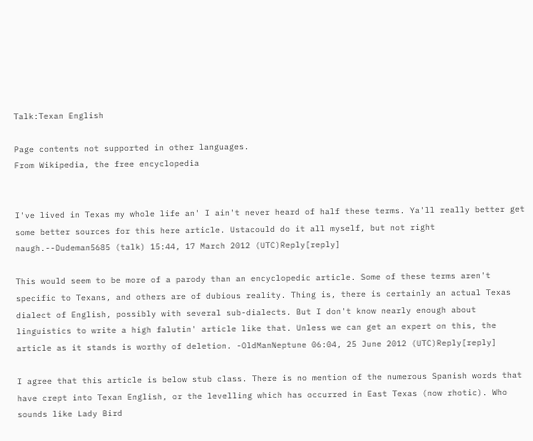Talk:Texan English

Page contents not supported in other languages.
From Wikipedia, the free encyclopedia


I've lived in Texas my whole life an' I ain't never heard of half these terms. Ya'll really better get some better sources for this here article. Ustacould do it all myself, but not right naugh.--Dudeman5685 (talk) 15:44, 17 March 2012 (UTC)Reply[reply]

This would seem to be more of a parody than an encyclopedic article. Some of these terms aren't specific to Texans, and others are of dubious reality. Thing is, there is certainly an actual Texas dialect of English, possibly with several sub-dialects. But I don't know nearly enough about linguistics to write a high falutin' article like that. Unless we can get an expert on this, the article as it stands is worthy of deletion. -OldManNeptune 06:04, 25 June 2012 (UTC)Reply[reply]

I agree that this article is below stub class. There is no mention of the numerous Spanish words that have crept into Texan English, or the levelling which has occurred in East Texas (now rhotic). Who sounds like Lady Bird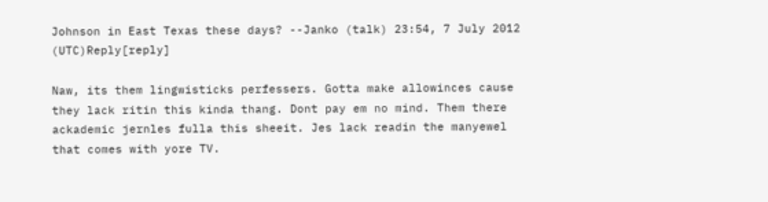Johnson in East Texas these days? --Janko (talk) 23:54, 7 July 2012 (UTC)Reply[reply]

Naw, its them lingwisticks perfessers. Gotta make allowinces cause they lack ritin this kinda thang. Dont pay em no mind. Them there ackademic jernles fulla this sheeit. Jes lack readin the manyewel that comes with yore TV.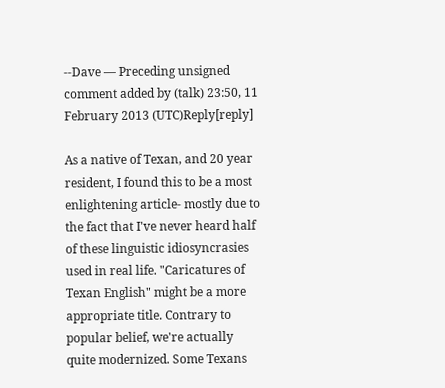--Dave — Preceding unsigned comment added by (talk) 23:50, 11 February 2013 (UTC)Reply[reply]

As a native of Texan, and 20 year resident, I found this to be a most enlightening article- mostly due to the fact that I've never heard half of these linguistic idiosyncrasies used in real life. "Caricatures of Texan English" might be a more appropriate title. Contrary to popular belief, we're actually quite modernized. Some Texans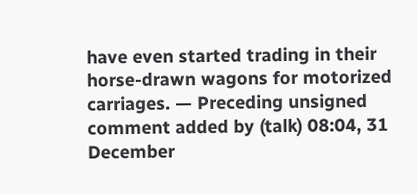have even started trading in their horse-drawn wagons for motorized carriages. — Preceding unsigned comment added by (talk) 08:04, 31 December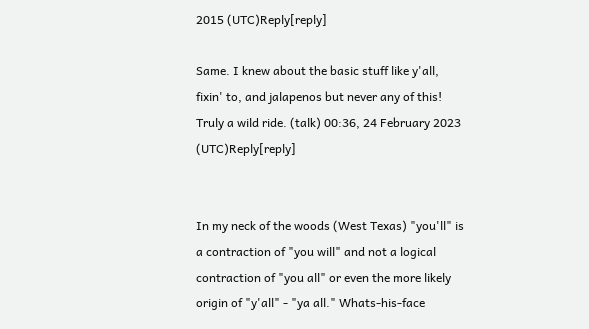2015 (UTC)Reply[reply]

Same. I knew about the basic stuff like y'all, fixin' to, and jalapenos but never any of this! Truly a wild ride. (talk) 00:36, 24 February 2023 (UTC)Reply[reply]


In my neck of the woods (West Texas) "you'll" is a contraction of "you will" and not a logical contraction of "you all" or even the more likely origin of "y'all" - "ya all." Whats-his-face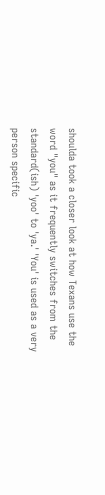shoulda took a closer look at how Texans use the word "you" as it frequently switches from the standard(ish) 'yoo' to 'ya.' 'You' is used as a very person specific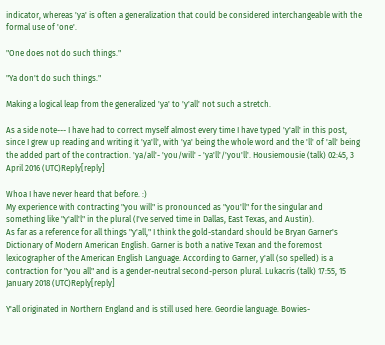indicator, whereas 'ya' is often a generalization that could be considered interchangeable with the formal use of 'one'.

"One does not do such things."

"Ya don't do such things."

Making a logical leap from the generalized 'ya' to 'y'all' not such a stretch.

As a side note--- I have had to correct myself almost every time I have typed 'y'all' in this post, since I grew up reading and writing it 'ya'll', with 'ya' being the whole word and the 'll' of 'all' being the added part of the contraction. 'ya/all'- 'you/will' - 'ya'll'/'you'll'. Housiemousie (talk) 02:45, 3 April 2016 (UTC)Reply[reply]

Whoa I have never heard that before. :)
My experience with contracting "you will" is pronounced as "you'll" for the singular and something like "y'all'l" in the plural (I've served time in Dallas, East Texas, and Austin).
As far as a reference for all things "y'all," I think the gold-standard should be Bryan Garner's Dictionary of Modern American English. Garner is both a native Texan and the foremost lexicographer of the American English Language. According to Garner, y'all (so spelled) is a contraction for "you all" and is a gender-neutral second-person plural. Lukacris (talk) 17:55, 15 January 2018 (UTC)Reply[reply]

Y'all originated in Northern England and is still used here. Geordie language. Bowies-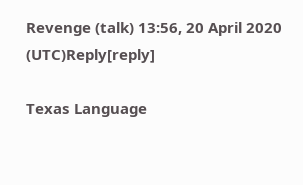Revenge (talk) 13:56, 20 April 2020 (UTC)Reply[reply]

Texas Language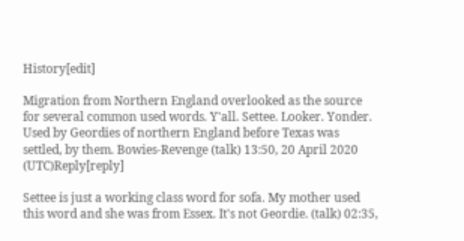History[edit]

Migration from Northern England overlooked as the source for several common used words. Y'all. Settee. Looker. Yonder. Used by Geordies of northern England before Texas was settled, by them. Bowies-Revenge (talk) 13:50, 20 April 2020 (UTC)Reply[reply]

Settee is just a working class word for sofa. My mother used this word and she was from Essex. It's not Geordie. (talk) 02:35,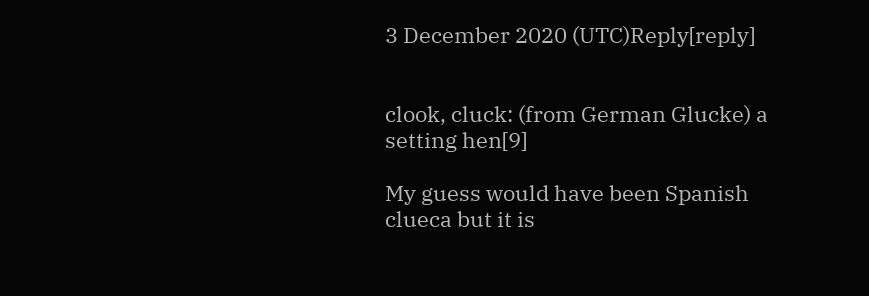3 December 2020 (UTC)Reply[reply]


clook, cluck: (from German Glucke) a setting hen[9]

My guess would have been Spanish clueca but it is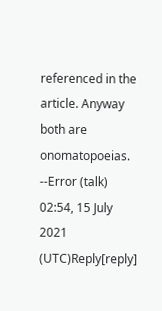referenced in the article. Anyway both are onomatopoeias. --Error (talk) 02:54, 15 July 2021 (UTC)Reply[reply]